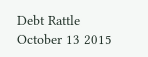Debt Rattle October 13 2015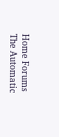Home Forums The Automatic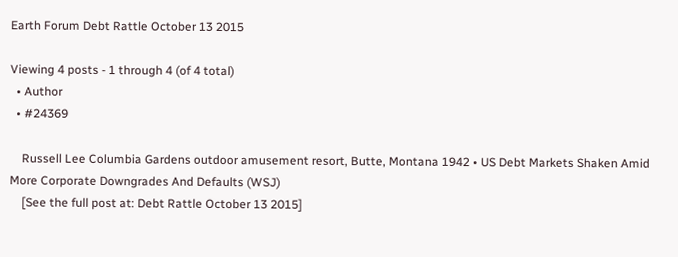Earth Forum Debt Rattle October 13 2015

Viewing 4 posts - 1 through 4 (of 4 total)
  • Author
  • #24369

    Russell Lee Columbia Gardens outdoor amusement resort, Butte, Montana 1942 • US Debt Markets Shaken Amid More Corporate Downgrades And Defaults (WSJ)
    [See the full post at: Debt Rattle October 13 2015]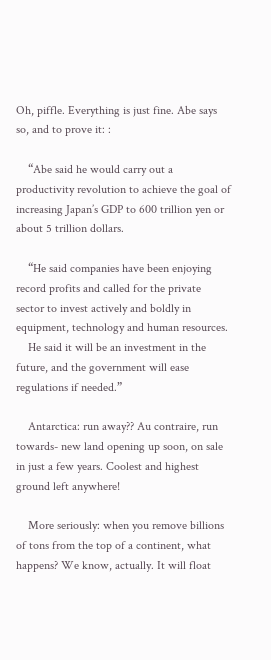Oh, piffle. Everything is just fine. Abe says so, and to prove it: :

    “Abe said he would carry out a productivity revolution to achieve the goal of increasing Japan’s GDP to 600 trillion yen or about 5 trillion dollars.

    “He said companies have been enjoying record profits and called for the private sector to invest actively and boldly in equipment, technology and human resources.
    He said it will be an investment in the future, and the government will ease regulations if needed.”

    Antarctica: run away?? Au contraire, run towards- new land opening up soon, on sale in just a few years. Coolest and highest ground left anywhere!

    More seriously: when you remove billions of tons from the top of a continent, what happens? We know, actually. It will float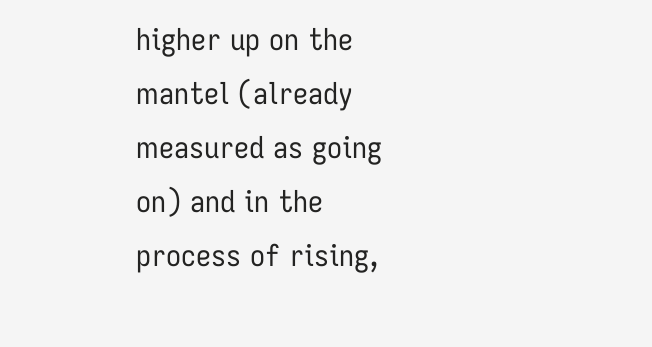higher up on the mantel (already measured as going on) and in the process of rising,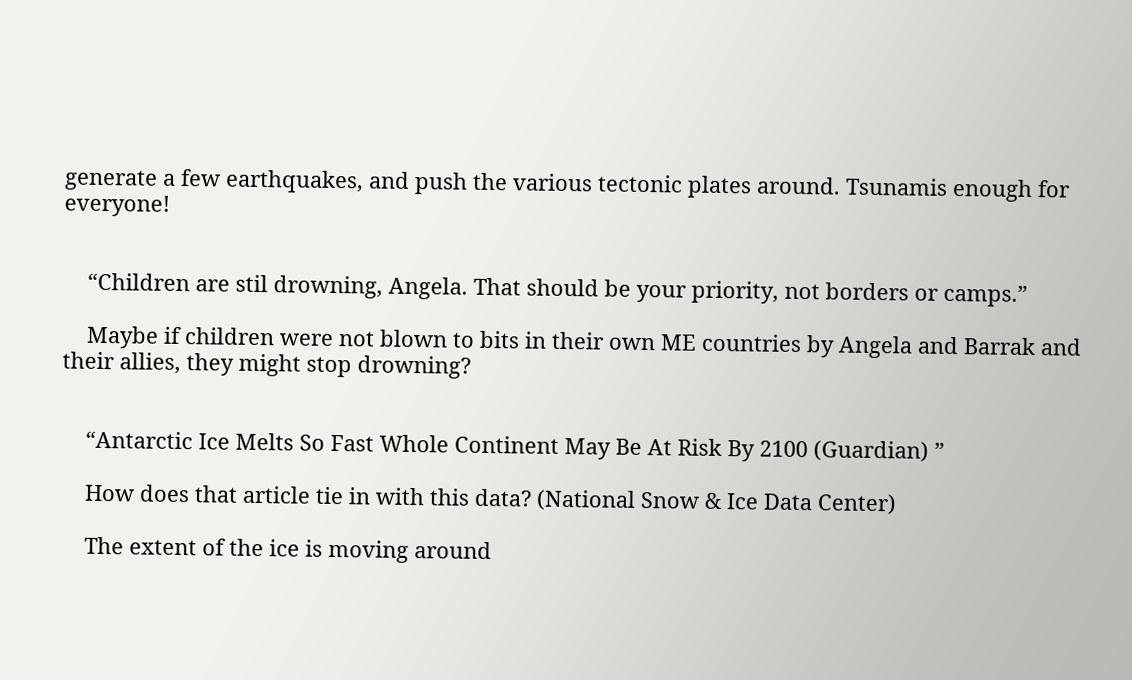generate a few earthquakes, and push the various tectonic plates around. Tsunamis enough for everyone!


    “Children are stil drowning, Angela. That should be your priority, not borders or camps.”

    Maybe if children were not blown to bits in their own ME countries by Angela and Barrak and their allies, they might stop drowning?


    “Antarctic Ice Melts So Fast Whole Continent May Be At Risk By 2100 (Guardian) ”

    How does that article tie in with this data? (National Snow & Ice Data Center)

    The extent of the ice is moving around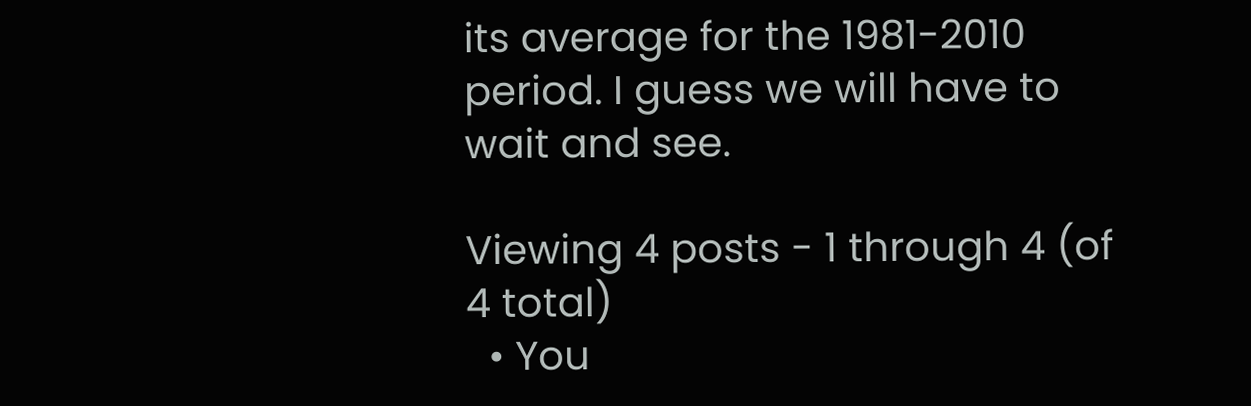its average for the 1981-2010 period. I guess we will have to wait and see.

Viewing 4 posts - 1 through 4 (of 4 total)
  • You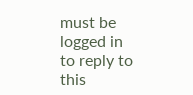must be logged in to reply to this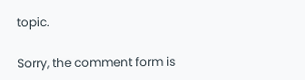topic.

Sorry, the comment form is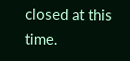closed at this time.